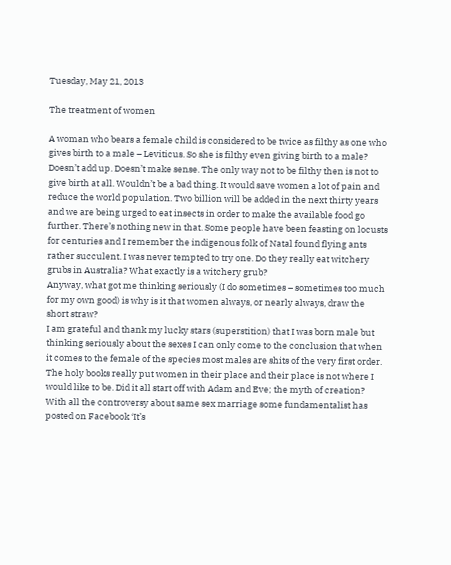Tuesday, May 21, 2013

The treatment of women

A woman who bears a female child is considered to be twice as filthy as one who gives birth to a male – Leviticus. So she is filthy even giving birth to a male? Doesn’t add up. Doesn’t make sense. The only way not to be filthy then is not to give birth at all. Wouldn’t be a bad thing. It would save women a lot of pain and reduce the world population. Two billion will be added in the next thirty years and we are being urged to eat insects in order to make the available food go further. There’s nothing new in that. Some people have been feasting on locusts for centuries and I remember the indigenous folk of Natal found flying ants rather succulent. I was never tempted to try one. Do they really eat witchery grubs in Australia? What exactly is a witchery grub?
Anyway, what got me thinking seriously (I do sometimes – sometimes too much for my own good) is why is it that women always, or nearly always, draw the short straw?
I am grateful and thank my lucky stars (superstition) that I was born male but thinking seriously about the sexes I can only come to the conclusion that when it comes to the female of the species most males are shits of the very first order. The holy books really put women in their place and their place is not where I would like to be. Did it all start off with Adam and Eve; the myth of creation? With all the controversy about same sex marriage some fundamentalist has posted on Facebook ‘It’s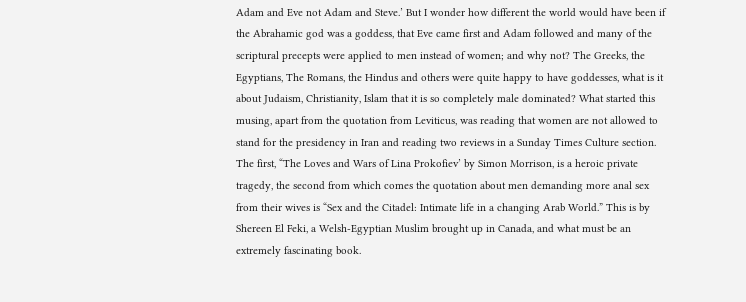Adam and Eve not Adam and Steve.’ But I wonder how different the world would have been if the Abrahamic god was a goddess, that Eve came first and Adam followed and many of the scriptural precepts were applied to men instead of women; and why not? The Greeks, the Egyptians, The Romans, the Hindus and others were quite happy to have goddesses, what is it about Judaism, Christianity, Islam that it is so completely male dominated? What started this musing, apart from the quotation from Leviticus, was reading that women are not allowed to stand for the presidency in Iran and reading two reviews in a Sunday Times Culture section. The first, “The Loves and Wars of Lina Prokofiev’ by Simon Morrison, is a heroic private tragedy, the second from which comes the quotation about men demanding more anal sex from their wives is “Sex and the Citadel: Intimate life in a changing Arab World.” This is by Shereen El Feki, a Welsh-Egyptian Muslim brought up in Canada, and what must be an extremely fascinating book.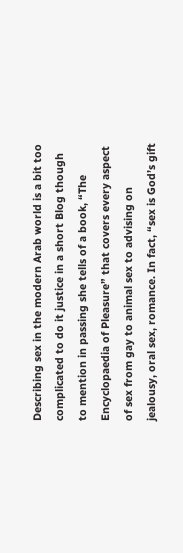Describing sex in the modern Arab world is a bit too complicated to do it justice in a short Blog though to mention in passing she tells of a book, “The Encyclopaedia of Pleasure” that covers every aspect of sex from gay to animal sex to advising on jealousy, oral sex, romance. In fact, “sex is God’s gift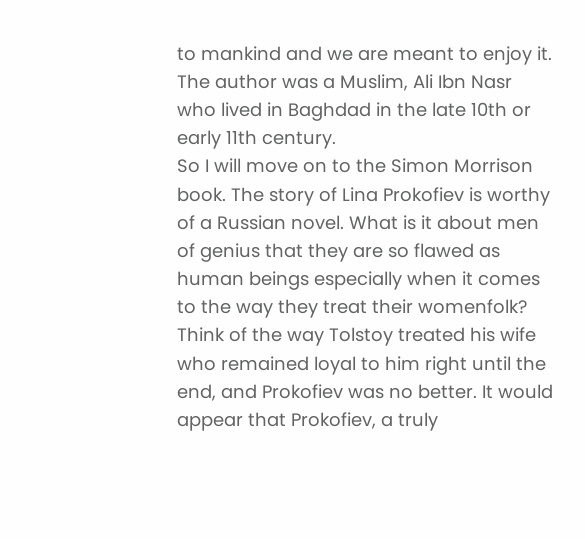to mankind and we are meant to enjoy it. The author was a Muslim, Ali Ibn Nasr who lived in Baghdad in the late 10th or early 11th century.
So I will move on to the Simon Morrison book. The story of Lina Prokofiev is worthy of a Russian novel. What is it about men of genius that they are so flawed as human beings especially when it comes to the way they treat their womenfolk? Think of the way Tolstoy treated his wife who remained loyal to him right until the end, and Prokofiev was no better. It would appear that Prokofiev, a truly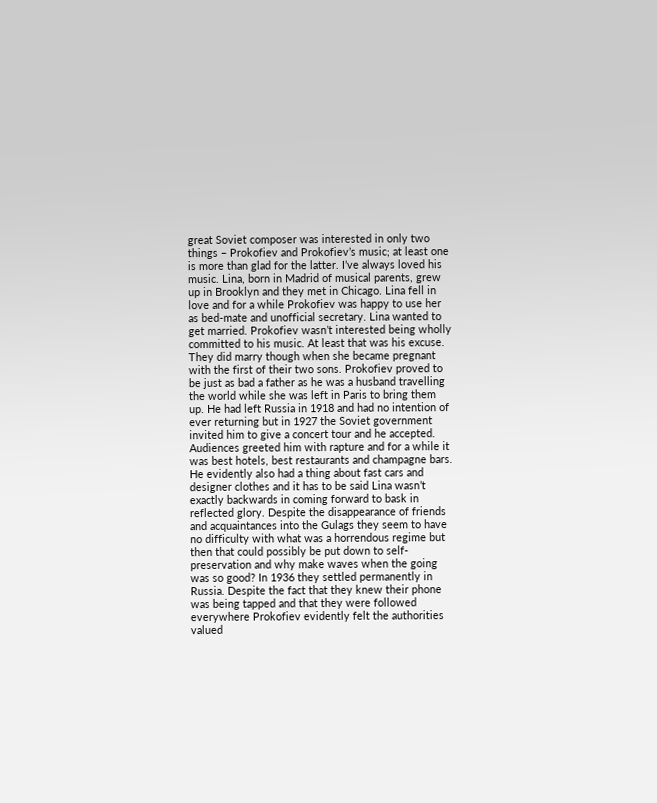great Soviet composer was interested in only two things – Prokofiev and Prokofiev’s music; at least one is more than glad for the latter. I’ve always loved his music. Lina, born in Madrid of musical parents, grew up in Brooklyn and they met in Chicago. Lina fell in love and for a while Prokofiev was happy to use her as bed-mate and unofficial secretary. Lina wanted to get married. Prokofiev wasn’t interested being wholly committed to his music. At least that was his excuse. They did marry though when she became pregnant with the first of their two sons. Prokofiev proved to be just as bad a father as he was a husband travelling the world while she was left in Paris to bring them up. He had left Russia in 1918 and had no intention of ever returning but in 1927 the Soviet government invited him to give a concert tour and he accepted. Audiences greeted him with rapture and for a while it was best hotels, best restaurants and champagne bars. He evidently also had a thing about fast cars and designer clothes and it has to be said Lina wasn’t exactly backwards in coming forward to bask in reflected glory. Despite the disappearance of friends and acquaintances into the Gulags they seem to have no difficulty with what was a horrendous regime but then that could possibly be put down to self-preservation and why make waves when the going was so good? In 1936 they settled permanently in Russia. Despite the fact that they knew their phone was being tapped and that they were followed everywhere Prokofiev evidently felt the authorities valued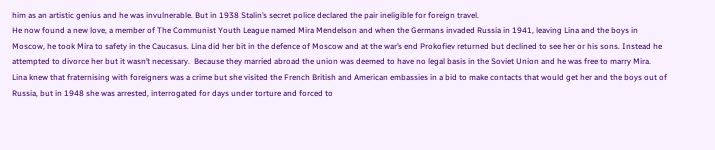him as an artistic genius and he was invulnerable. But in 1938 Stalin’s secret police declared the pair ineligible for foreign travel.
He now found a new love, a member of The Communist Youth League named Mira Mendelson and when the Germans invaded Russia in 1941, leaving Lina and the boys in Moscow, he took Mira to safety in the Caucasus. Lina did her bit in the defence of Moscow and at the war’s end Prokofiev returned but declined to see her or his sons. Instead he attempted to divorce her but it wasn’t necessary.  Because they married abroad the union was deemed to have no legal basis in the Soviet Union and he was free to marry Mira.
Lina knew that fraternising with foreigners was a crime but she visited the French British and American embassies in a bid to make contacts that would get her and the boys out of Russia, but in 1948 she was arrested, interrogated for days under torture and forced to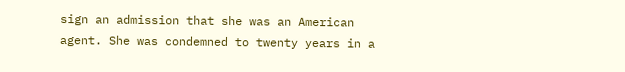sign an admission that she was an American agent. She was condemned to twenty years in a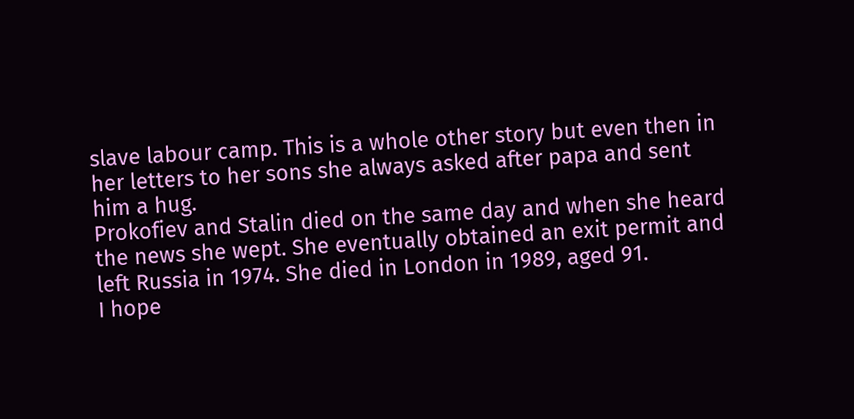slave labour camp. This is a whole other story but even then in her letters to her sons she always asked after papa and sent him a hug.
Prokofiev and Stalin died on the same day and when she heard the news she wept. She eventually obtained an exit permit and left Russia in 1974. She died in London in 1989, aged 91.
I hope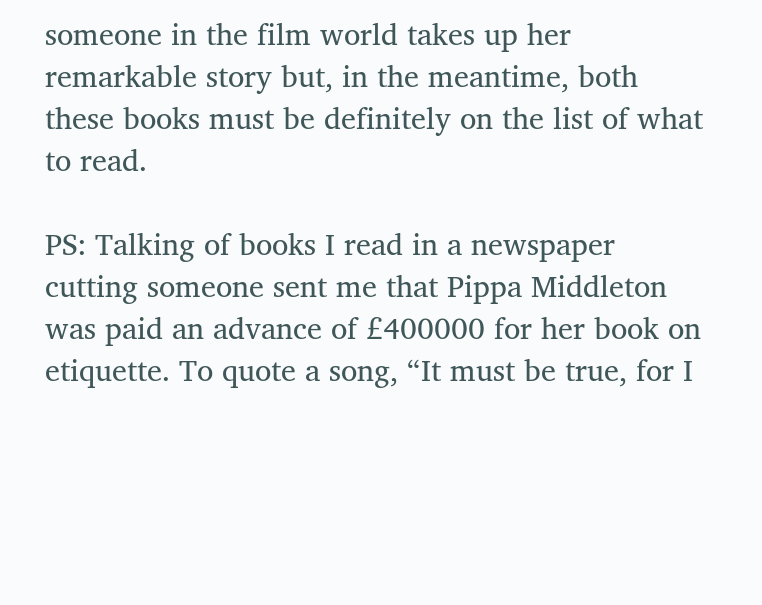someone in the film world takes up her remarkable story but, in the meantime, both these books must be definitely on the list of what to read.

PS: Talking of books I read in a newspaper cutting someone sent me that Pippa Middleton was paid an advance of £400000 for her book on etiquette. To quote a song, “It must be true, for I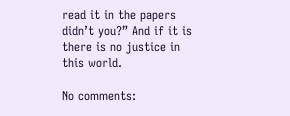read it in the papers didn’t you?” And if it is there is no justice in this world.

No comments: